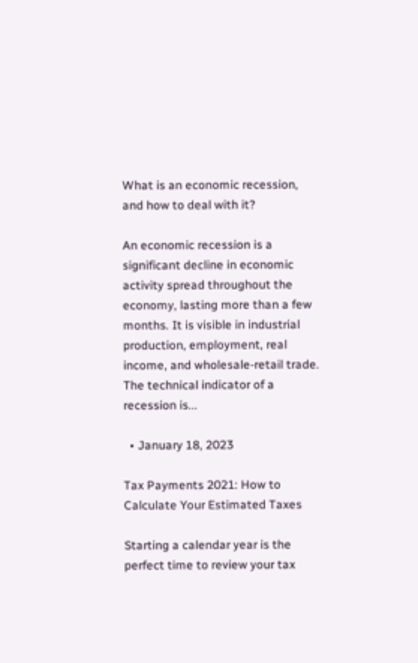What is an economic recession, and how to deal with it?

An economic recession is a significant decline in economic activity spread throughout the economy, lasting more than a few months. It is visible in industrial production, employment, real income, and wholesale-retail trade. The technical indicator of a recession is...

  • January 18, 2023

Tax Payments 2021: How to Calculate Your Estimated Taxes

Starting a calendar year is the perfect time to review your tax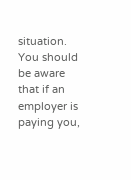situation. You should be aware that if an employer is paying you,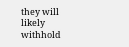they will likely withhold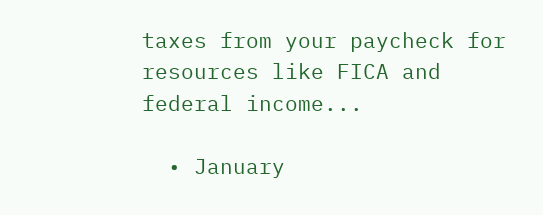taxes from your paycheck for resources like FICA and federal income...

  • January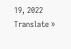19, 2022
Translate »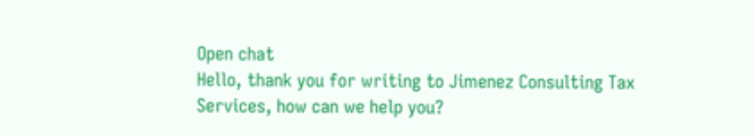Open chat
Hello, thank you for writing to Jimenez Consulting Tax Services, how can we help you?